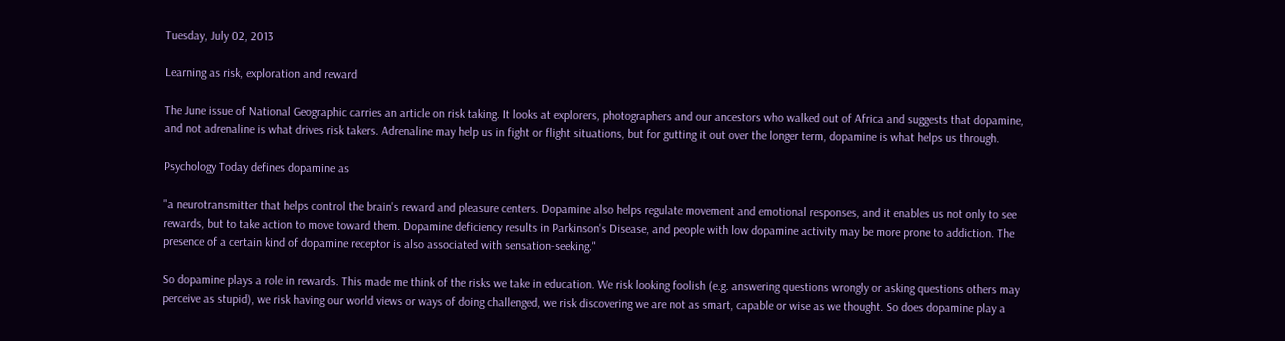Tuesday, July 02, 2013

Learning as risk, exploration and reward

The June issue of National Geographic carries an article on risk taking. It looks at explorers, photographers and our ancestors who walked out of Africa and suggests that dopamine, and not adrenaline is what drives risk takers. Adrenaline may help us in fight or flight situations, but for gutting it out over the longer term, dopamine is what helps us through.

Psychology Today defines dopamine as

"a neurotransmitter that helps control the brain's reward and pleasure centers. Dopamine also helps regulate movement and emotional responses, and it enables us not only to see rewards, but to take action to move toward them. Dopamine deficiency results in Parkinson's Disease, and people with low dopamine activity may be more prone to addiction. The presence of a certain kind of dopamine receptor is also associated with sensation-seeking."

So dopamine plays a role in rewards. This made me think of the risks we take in education. We risk looking foolish (e.g. answering questions wrongly or asking questions others may perceive as stupid), we risk having our world views or ways of doing challenged, we risk discovering we are not as smart, capable or wise as we thought. So does dopamine play a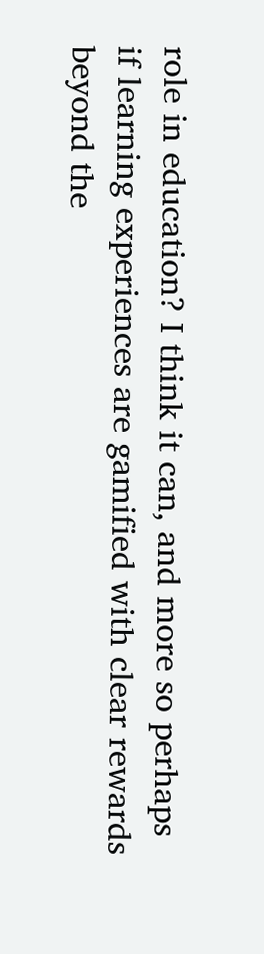role in education? I think it can, and more so perhaps if learning experiences are gamified with clear rewards beyond the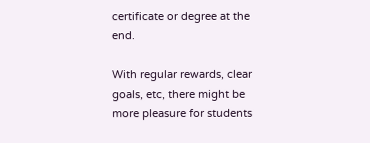certificate or degree at the end.

With regular rewards, clear goals, etc, there might be more pleasure for students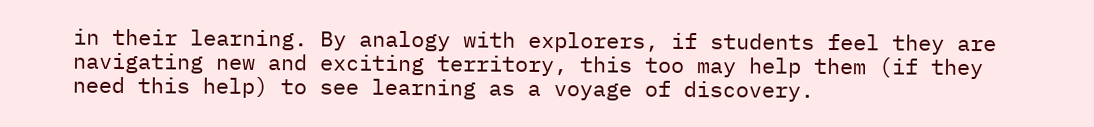in their learning. By analogy with explorers, if students feel they are navigating new and exciting territory, this too may help them (if they need this help) to see learning as a voyage of discovery.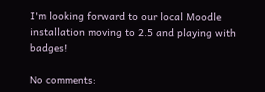I'm looking forward to our local Moodle installation moving to 2.5 and playing with badges!

No comments: